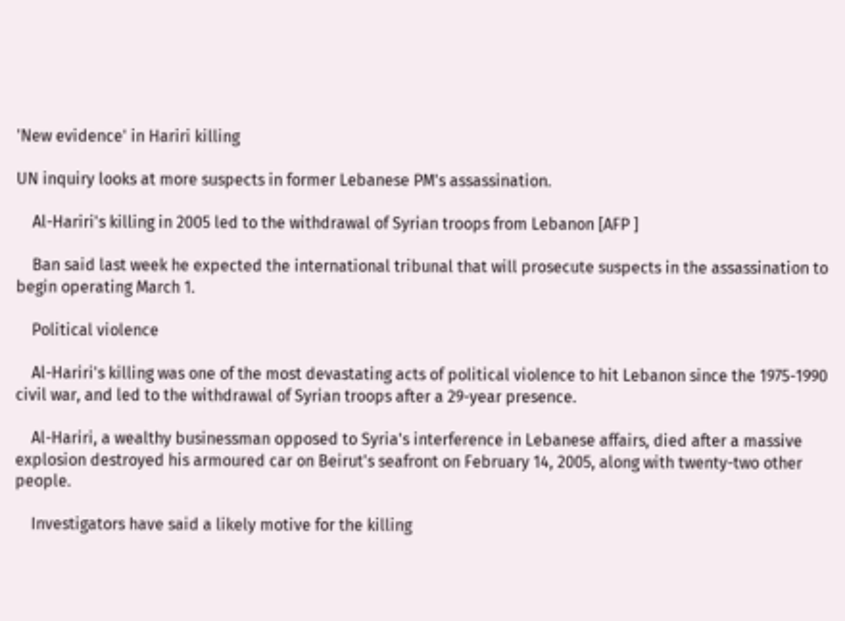'New evidence' in Hariri killing

UN inquiry looks at more suspects in former Lebanese PM's assassination.

    Al-Hariri's killing in 2005 led to the withdrawal of Syrian troops from Lebanon [AFP ]

    Ban said last week he expected the international tribunal that will prosecute suspects in the assassination to begin operating March 1.

    Political violence

    Al-Hariri's killing was one of the most devastating acts of political violence to hit Lebanon since the 1975-1990 civil war, and led to the withdrawal of Syrian troops after a 29-year presence.

    Al-Hariri, a wealthy businessman opposed to Syria's interference in Lebanese affairs, died after a massive explosion destroyed his armoured car on Beirut's seafront on February 14, 2005, along with twenty-two other people.

    Investigators have said a likely motive for the killing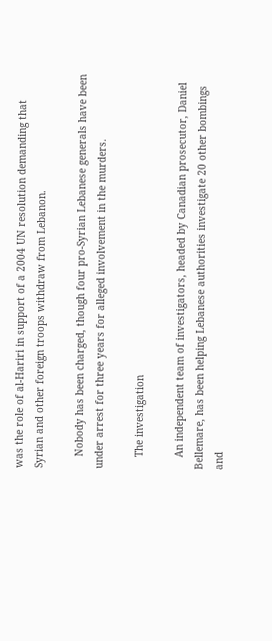was the role of al-Hariri in support of a 2004 UN resolution demanding that Syrian and other foreign troops withdraw from Lebanon.

    Nobody has been charged, though four pro-Syrian Lebanese generals have been under arrest for three years for alleged involvement in the murders.

    The investigation

    An independent team of investigators, headed by Canadian prosecutor, Daniel Bellemare, has been helping Lebanese authorities investigate 20 other bombings and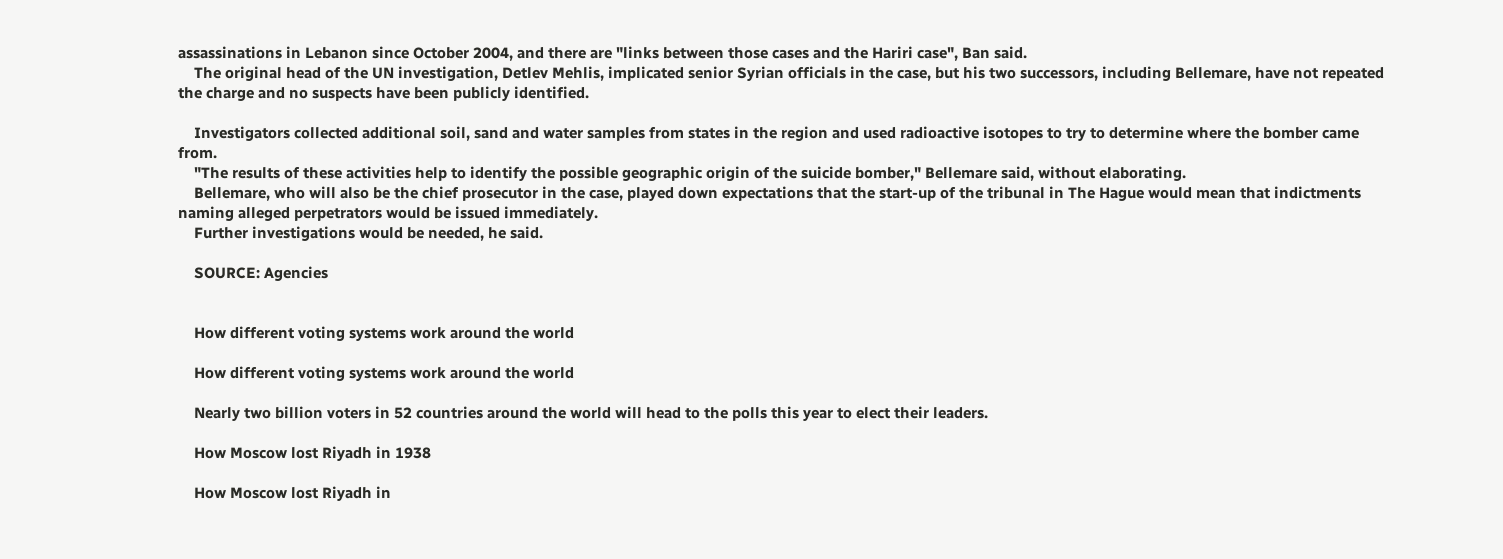assassinations in Lebanon since October 2004, and there are "links between those cases and the Hariri case", Ban said.
    The original head of the UN investigation, Detlev Mehlis, implicated senior Syrian officials in the case, but his two successors, including Bellemare, have not repeated the charge and no suspects have been publicly identified.

    Investigators collected additional soil, sand and water samples from states in the region and used radioactive isotopes to try to determine where the bomber came from.
    "The results of these activities help to identify the possible geographic origin of the suicide bomber," Bellemare said, without elaborating.
    Bellemare, who will also be the chief prosecutor in the case, played down expectations that the start-up of the tribunal in The Hague would mean that indictments naming alleged perpetrators would be issued immediately.
    Further investigations would be needed, he said.

    SOURCE: Agencies


    How different voting systems work around the world

    How different voting systems work around the world

    Nearly two billion voters in 52 countries around the world will head to the polls this year to elect their leaders.

    How Moscow lost Riyadh in 1938

    How Moscow lost Riyadh in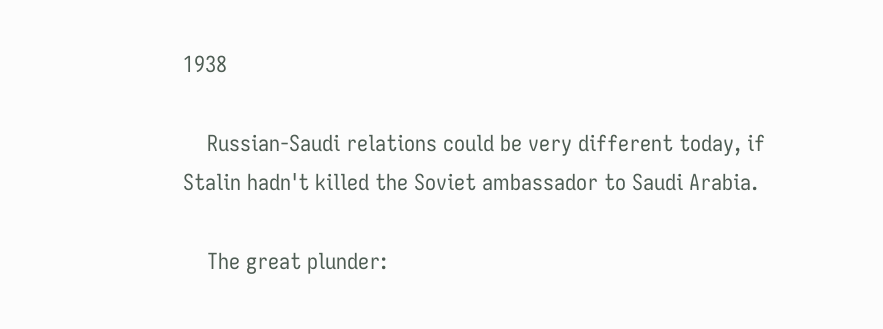1938

    Russian-Saudi relations could be very different today, if Stalin hadn't killed the Soviet ambassador to Saudi Arabia.

    The great plunder: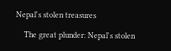Nepal's stolen treasures

    The great plunder: Nepal's stolen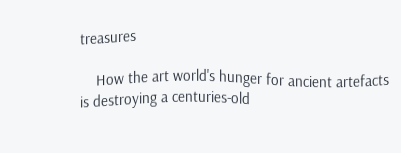treasures

    How the art world's hunger for ancient artefacts is destroying a centuries-old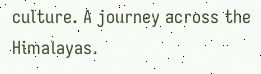culture. A journey across the Himalayas.